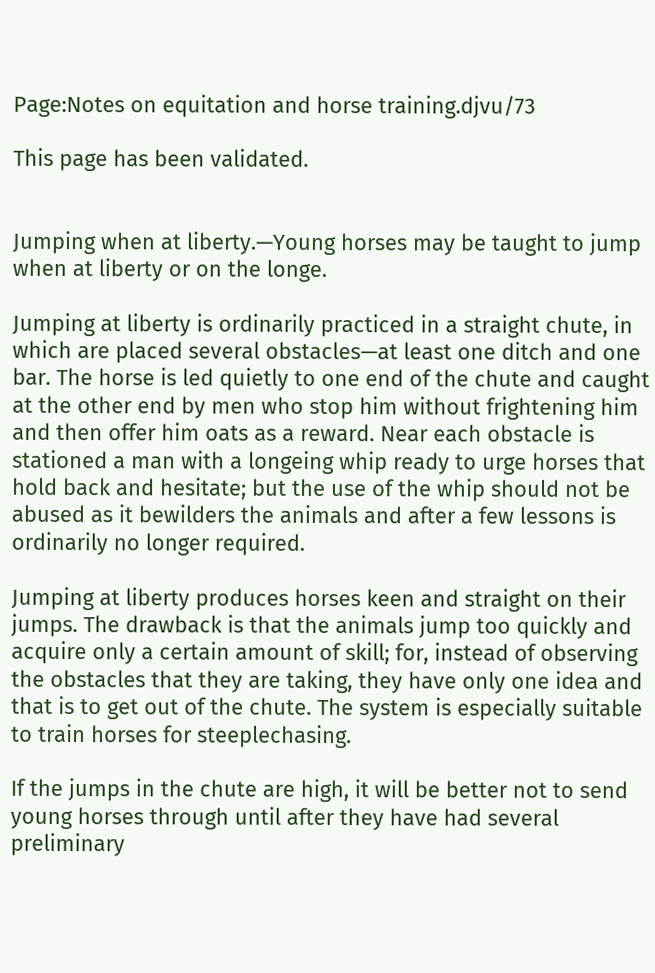Page:Notes on equitation and horse training.djvu/73

This page has been validated.


Jumping when at liberty.—Young horses may be taught to jump when at liberty or on the longe.

Jumping at liberty is ordinarily practiced in a straight chute, in which are placed several obstacles—at least one ditch and one bar. The horse is led quietly to one end of the chute and caught at the other end by men who stop him without frightening him and then offer him oats as a reward. Near each obstacle is stationed a man with a longeing whip ready to urge horses that hold back and hesitate; but the use of the whip should not be abused as it bewilders the animals and after a few lessons is ordinarily no longer required.

Jumping at liberty produces horses keen and straight on their jumps. The drawback is that the animals jump too quickly and acquire only a certain amount of skill; for, instead of observing the obstacles that they are taking, they have only one idea and that is to get out of the chute. The system is especially suitable to train horses for steeplechasing.

If the jumps in the chute are high, it will be better not to send young horses through until after they have had several preliminary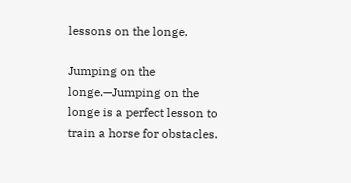lessons on the longe.

Jumping on the longe.—Jumping on the longe is a perfect lesson to train a horse for obstacles.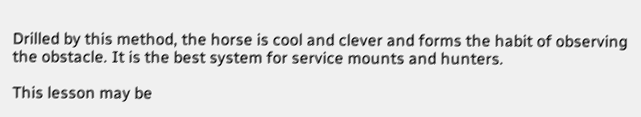Drilled by this method, the horse is cool and clever and forms the habit of observing the obstacle. It is the best system for service mounts and hunters.

This lesson may be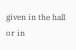given in the hall or in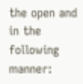the open and in the following manner: